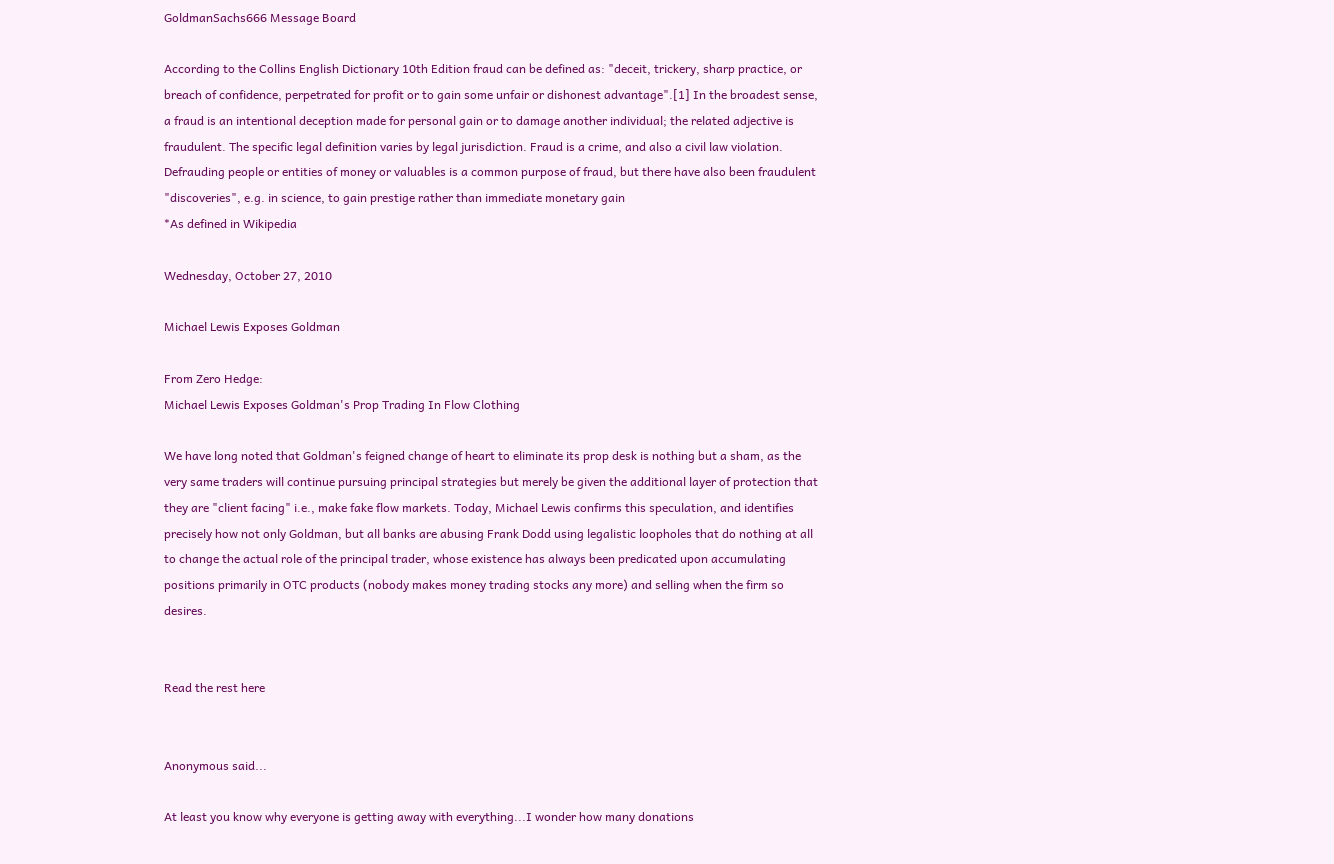GoldmanSachs666 Message Board

According to the Collins English Dictionary 10th Edition fraud can be defined as: "deceit, trickery, sharp practice, or breach of confidence, perpetrated for profit or to gain some unfair or dishonest advantage".[1] In the broadest sense, a fraud is an intentional deception made for personal gain or to damage another individual; the related adjective is fraudulent. The specific legal definition varies by legal jurisdiction. Fraud is a crime, and also a civil law violation. Defrauding people or entities of money or valuables is a common purpose of fraud, but there have also been fraudulent "discoveries", e.g. in science, to gain prestige rather than immediate monetary gain
*As defined in Wikipedia

Wednesday, October 27, 2010

Michael Lewis Exposes Goldman

From Zero Hedge:
Michael Lewis Exposes Goldman's Prop Trading In Flow Clothing

We have long noted that Goldman's feigned change of heart to eliminate its prop desk is nothing but a sham, as the very same traders will continue pursuing principal strategies but merely be given the additional layer of protection that they are "client facing" i.e., make fake flow markets. Today, Michael Lewis confirms this speculation, and identifies precisely how not only Goldman, but all banks are abusing Frank Dodd using legalistic loopholes that do nothing at all to change the actual role of the principal trader, whose existence has always been predicated upon accumulating positions primarily in OTC products (nobody makes money trading stocks any more) and selling when the firm so desires.


Read the rest here


Anonymous said...

At least you know why everyone is getting away with everything...I wonder how many donations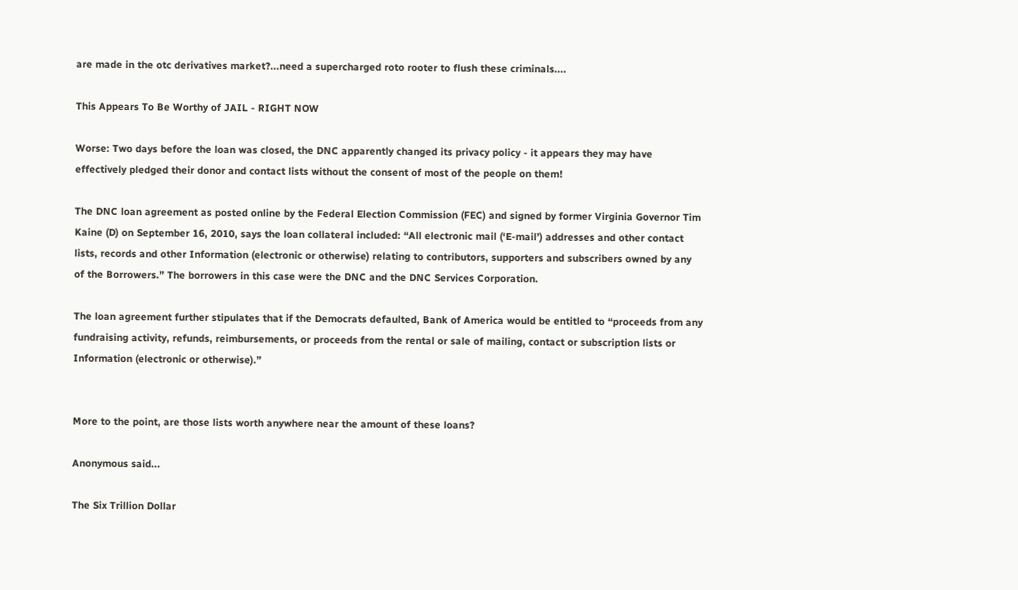are made in the otc derivatives market?...need a supercharged roto rooter to flush these criminals....

This Appears To Be Worthy of JAIL - RIGHT NOW

Worse: Two days before the loan was closed, the DNC apparently changed its privacy policy - it appears they may have effectively pledged their donor and contact lists without the consent of most of the people on them!

The DNC loan agreement as posted online by the Federal Election Commission (FEC) and signed by former Virginia Governor Tim Kaine (D) on September 16, 2010, says the loan collateral included: “All electronic mail (‘E-mail’) addresses and other contact lists, records and other Information (electronic or otherwise) relating to contributors, supporters and subscribers owned by any of the Borrowers.” The borrowers in this case were the DNC and the DNC Services Corporation.

The loan agreement further stipulates that if the Democrats defaulted, Bank of America would be entitled to “proceeds from any fundraising activity, refunds, reimbursements, or proceeds from the rental or sale of mailing, contact or subscription lists or Information (electronic or otherwise).”


More to the point, are those lists worth anywhere near the amount of these loans?

Anonymous said...

The Six Trillion Dollar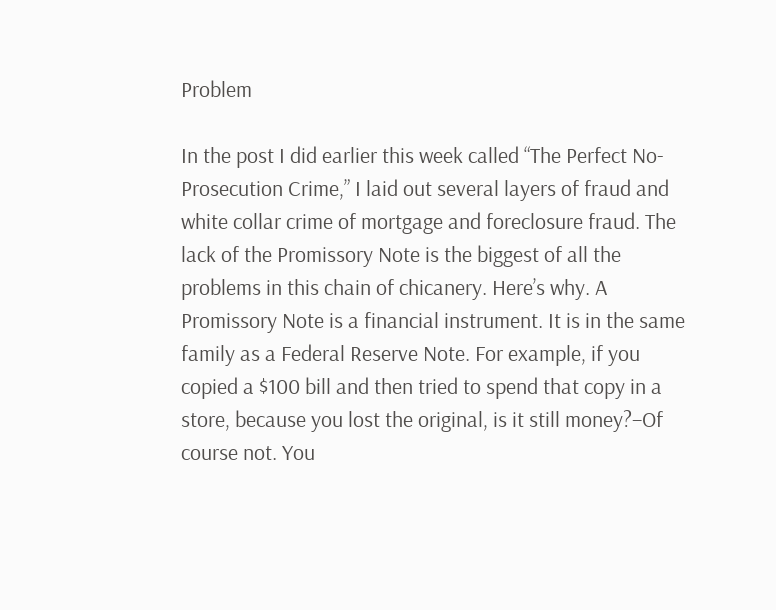Problem

In the post I did earlier this week called “The Perfect No-Prosecution Crime,” I laid out several layers of fraud and white collar crime of mortgage and foreclosure fraud. The lack of the Promissory Note is the biggest of all the problems in this chain of chicanery. Here’s why. A Promissory Note is a financial instrument. It is in the same family as a Federal Reserve Note. For example, if you copied a $100 bill and then tried to spend that copy in a store, because you lost the original, is it still money?–Of course not. You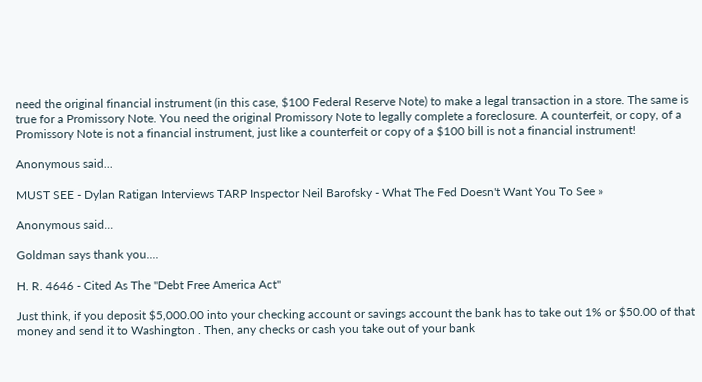need the original financial instrument (in this case, $100 Federal Reserve Note) to make a legal transaction in a store. The same is true for a Promissory Note. You need the original Promissory Note to legally complete a foreclosure. A counterfeit, or copy, of a Promissory Note is not a financial instrument, just like a counterfeit or copy of a $100 bill is not a financial instrument!

Anonymous said...

MUST SEE - Dylan Ratigan Interviews TARP Inspector Neil Barofsky - What The Fed Doesn't Want You To See »

Anonymous said...

Goldman says thank you....

H. R. 4646 - Cited As The "Debt Free America Act"

Just think, if you deposit $5,000.00 into your checking account or savings account the bank has to take out 1% or $50.00 of that money and send it to Washington . Then, any checks or cash you take out of your bank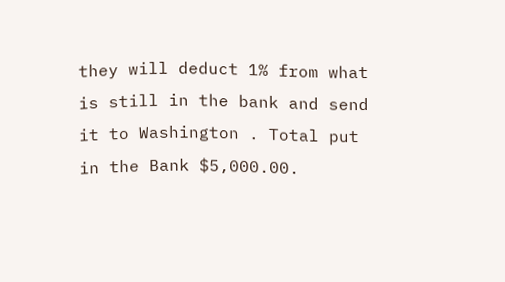they will deduct 1% from what is still in the bank and send it to Washington . Total put in the Bank $5,000.00.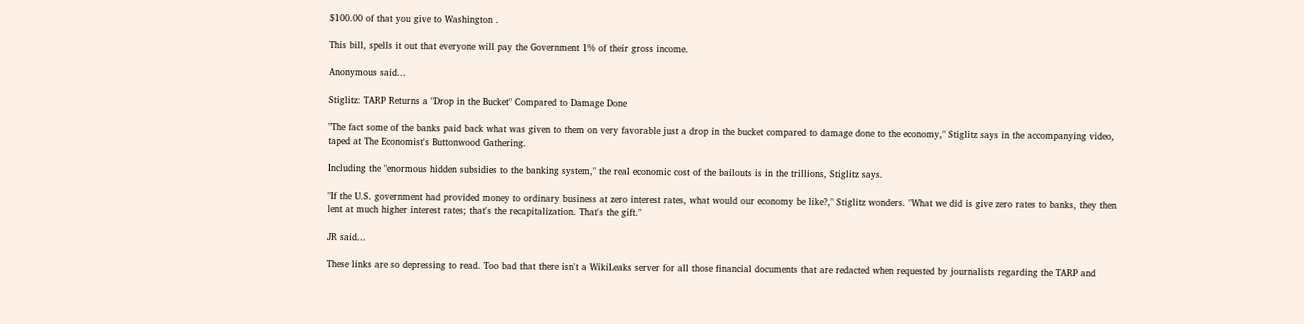$100.00 of that you give to Washington .

This bill, spells it out that everyone will pay the Government 1% of their gross income.

Anonymous said...

Stiglitz: TARP Returns a "Drop in the Bucket" Compared to Damage Done

"The fact some of the banks paid back what was given to them on very favorable just a drop in the bucket compared to damage done to the economy," Stiglitz says in the accompanying video, taped at The Economist's Buttonwood Gathering.

Including the "enormous hidden subsidies to the banking system," the real economic cost of the bailouts is in the trillions, Stiglitz says.

"If the U.S. government had provided money to ordinary business at zero interest rates, what would our economy be like?," Stiglitz wonders. "What we did is give zero rates to banks, they then lent at much higher interest rates; that's the recapitalization. That's the gift."

JR said...

These links are so depressing to read. Too bad that there isn't a WikiLeaks server for all those financial documents that are redacted when requested by journalists regarding the TARP and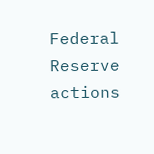Federal Reserve actions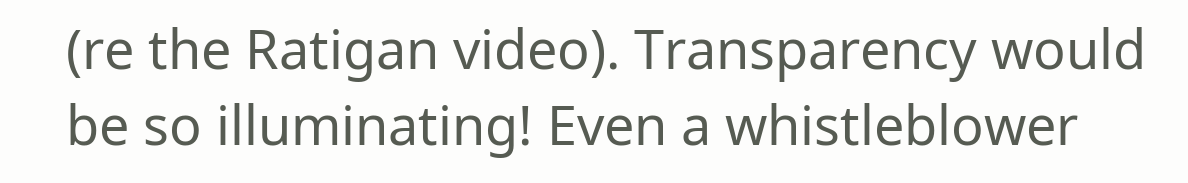(re the Ratigan video). Transparency would be so illuminating! Even a whistleblower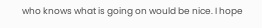who knows what is going on would be nice. I hope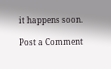it happens soon.

Post a Comment